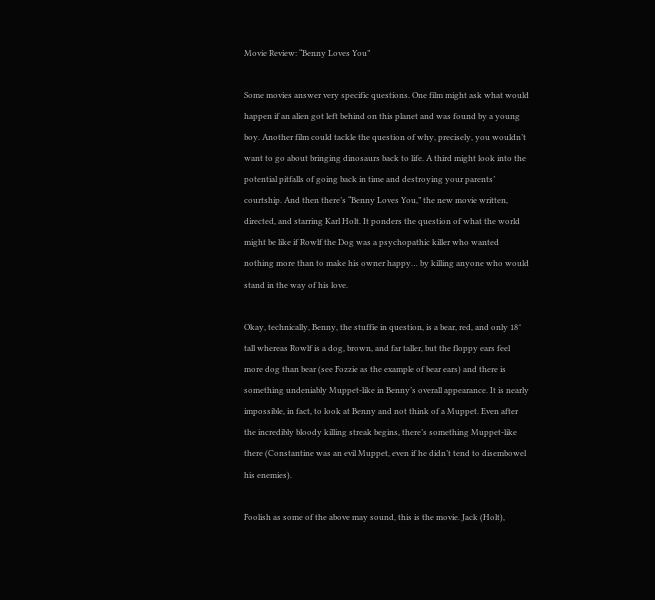Movie Review: “Benny Loves You”

Some movies answer very specific questions. One film might ask what would happen if an alien got left behind on this planet and was found by a young boy. Another film could tackle the question of why, precisely, you wouldn’t want to go about bringing dinosaurs back to life. A third might look into the potential pitfalls of going back in time and destroying your parents’ courtship. And then there’s “Benny Loves You,” the new movie written, directed, and starring Karl Holt. It ponders the question of what the world might be like if Rowlf the Dog was a psychopathic killer who wanted nothing more than to make his owner happy… by killing anyone who would stand in the way of his love.

Okay, technically, Benny, the stuffie in question, is a bear, red, and only 18″ tall whereas Rowlf is a dog, brown, and far taller, but the floppy ears feel more dog than bear (see Fozzie as the example of bear ears) and there is something undeniably Muppet-like in Benny’s overall appearance. It is nearly impossible, in fact, to look at Benny and not think of a Muppet. Even after the incredibly bloody killing streak begins, there’s something Muppet-like there (Constantine was an evil Muppet, even if he didn’t tend to disembowel his enemies).

Foolish as some of the above may sound, this is the movie. Jack (Holt),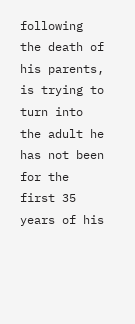following the death of his parents, is trying to turn into the adult he has not been for the first 35 years of his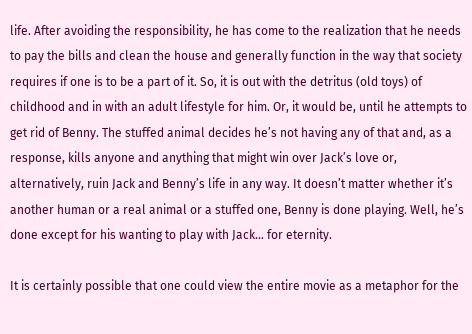life. After avoiding the responsibility, he has come to the realization that he needs to pay the bills and clean the house and generally function in the way that society requires if one is to be a part of it. So, it is out with the detritus (old toys) of childhood and in with an adult lifestyle for him. Or, it would be, until he attempts to get rid of Benny. The stuffed animal decides he’s not having any of that and, as a response, kills anyone and anything that might win over Jack’s love or, alternatively, ruin Jack and Benny’s life in any way. It doesn’t matter whether it’s another human or a real animal or a stuffed one, Benny is done playing. Well, he’s done except for his wanting to play with Jack… for eternity.

It is certainly possible that one could view the entire movie as a metaphor for the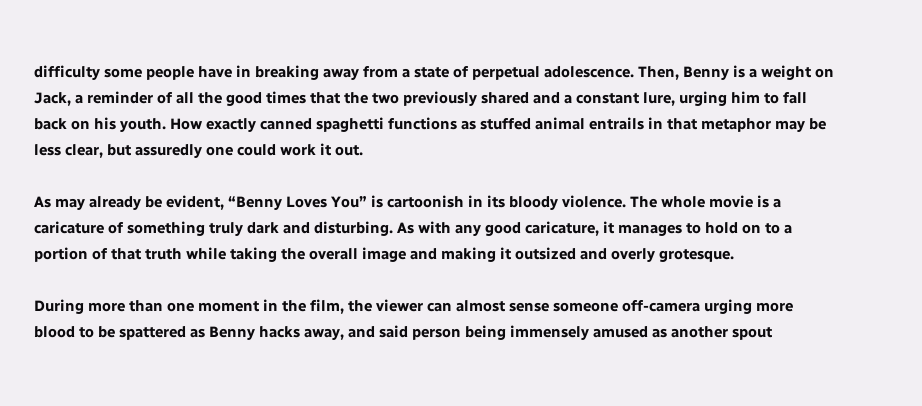difficulty some people have in breaking away from a state of perpetual adolescence. Then, Benny is a weight on Jack, a reminder of all the good times that the two previously shared and a constant lure, urging him to fall back on his youth. How exactly canned spaghetti functions as stuffed animal entrails in that metaphor may be less clear, but assuredly one could work it out.

As may already be evident, “Benny Loves You” is cartoonish in its bloody violence. The whole movie is a caricature of something truly dark and disturbing. As with any good caricature, it manages to hold on to a portion of that truth while taking the overall image and making it outsized and overly grotesque.

During more than one moment in the film, the viewer can almost sense someone off-camera urging more blood to be spattered as Benny hacks away, and said person being immensely amused as another spout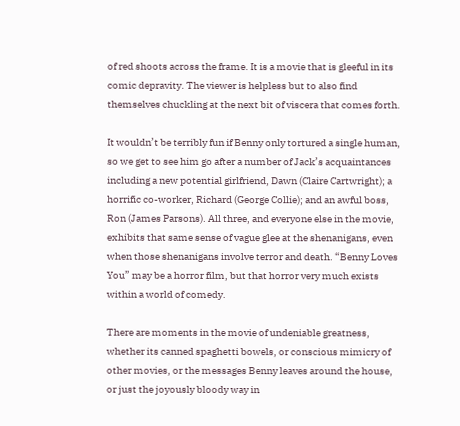of red shoots across the frame. It is a movie that is gleeful in its comic depravity. The viewer is helpless but to also find themselves chuckling at the next bit of viscera that comes forth.

It wouldn’t be terribly fun if Benny only tortured a single human, so we get to see him go after a number of Jack’s acquaintances including a new potential girlfriend, Dawn (Claire Cartwright); a horrific co-worker, Richard (George Collie); and an awful boss, Ron (James Parsons). All three, and everyone else in the movie, exhibits that same sense of vague glee at the shenanigans, even when those shenanigans involve terror and death. “Benny Loves You” may be a horror film, but that horror very much exists within a world of comedy.

There are moments in the movie of undeniable greatness, whether its canned spaghetti bowels, or conscious mimicry of other movies, or the messages Benny leaves around the house, or just the joyously bloody way in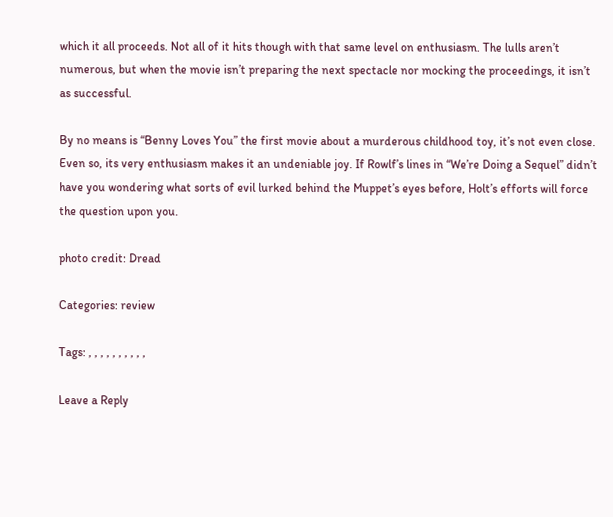which it all proceeds. Not all of it hits though with that same level on enthusiasm. The lulls aren’t numerous, but when the movie isn’t preparing the next spectacle nor mocking the proceedings, it isn’t as successful.

By no means is “Benny Loves You” the first movie about a murderous childhood toy, it’s not even close. Even so, its very enthusiasm makes it an undeniable joy. If Rowlf’s lines in “We’re Doing a Sequel” didn’t have you wondering what sorts of evil lurked behind the Muppet’s eyes before, Holt’s efforts will force the question upon you.

photo credit: Dread

Categories: review

Tags: , , , , , , , , , ,

Leave a Reply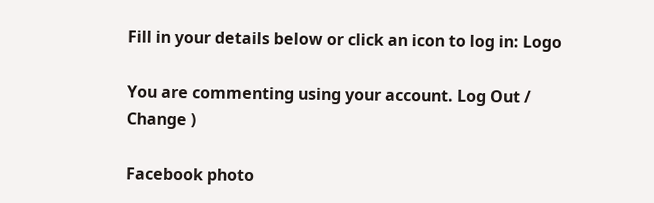Fill in your details below or click an icon to log in: Logo

You are commenting using your account. Log Out /  Change )

Facebook photo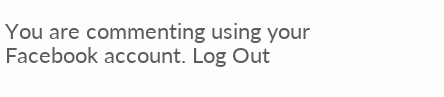You are commenting using your Facebook account. Log Out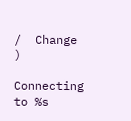/  Change )

Connecting to %s